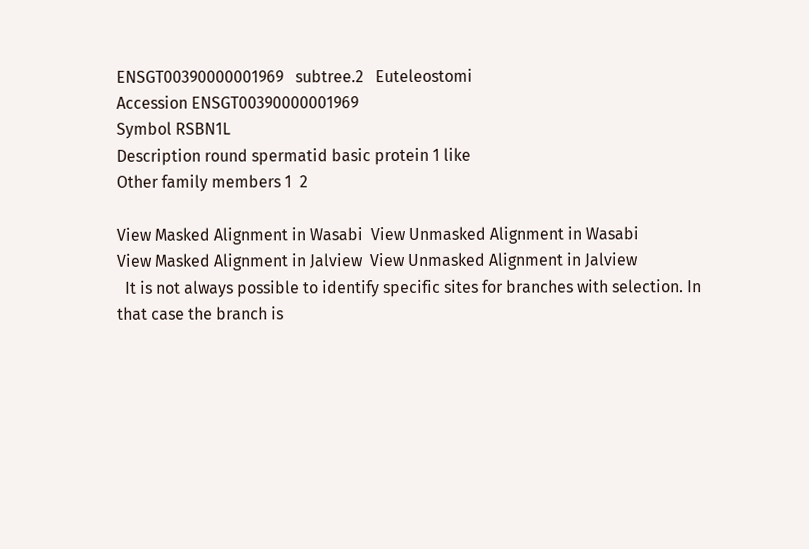ENSGT00390000001969   subtree.2   Euteleostomi
Accession ENSGT00390000001969
Symbol RSBN1L
Description round spermatid basic protein 1 like
Other family members 1  2

View Masked Alignment in Wasabi  View Unmasked Alignment in Wasabi
View Masked Alignment in Jalview  View Unmasked Alignment in Jalview
  It is not always possible to identify specific sites for branches with selection. In that case the branch is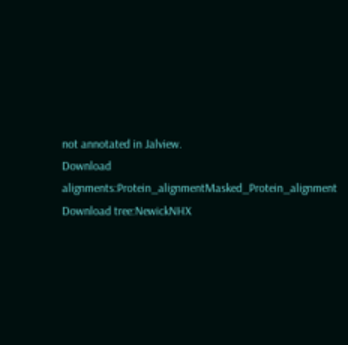not annotated in Jalview.
Download alignments:Protein_alignmentMasked_Protein_alignment
Download tree:NewickNHX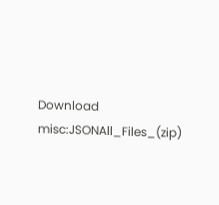Download misc:JSONAll_Files_(zip)